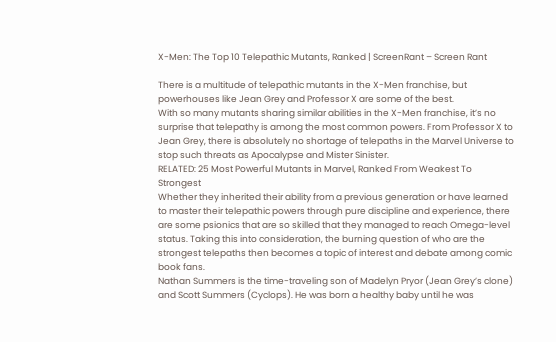X-Men: The Top 10 Telepathic Mutants, Ranked | ScreenRant – Screen Rant

There is a multitude of telepathic mutants in the X-Men franchise, but powerhouses like Jean Grey and Professor X are some of the best.
With so many mutants sharing similar abilities in the X-Men franchise, it’s no surprise that telepathy is among the most common powers. From Professor X to Jean Grey, there is absolutely no shortage of telepaths in the Marvel Universe to stop such threats as Apocalypse and Mister Sinister.
RELATED: 25 Most Powerful Mutants in Marvel, Ranked From Weakest To Strongest
Whether they inherited their ability from a previous generation or have learned to master their telepathic powers through pure discipline and experience, there are some psionics that are so skilled that they managed to reach Omega-level status. Taking this into consideration, the burning question of who are the strongest telepaths then becomes a topic of interest and debate among comic book fans.
Nathan Summers is the time-traveling son of Madelyn Pryor (Jean Grey’s clone) and Scott Summers (Cyclops). He was born a healthy baby until he was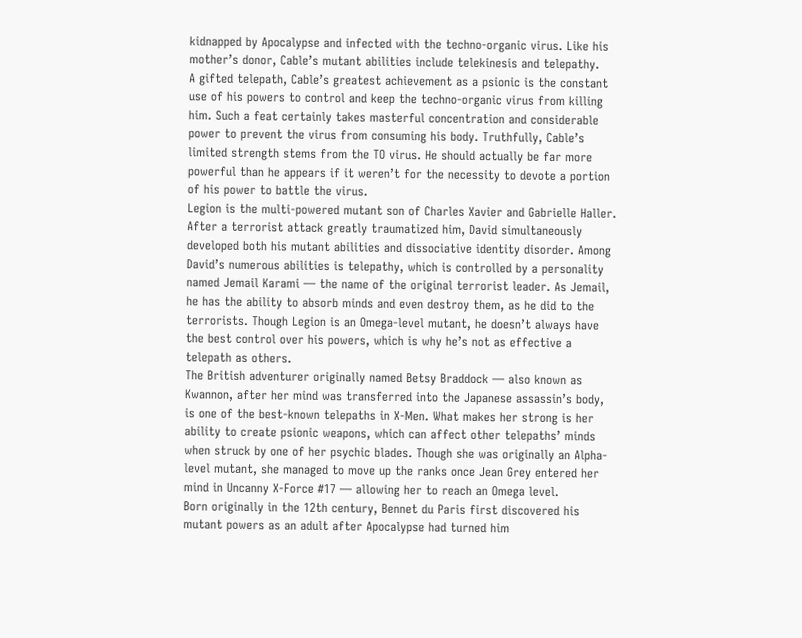kidnapped by Apocalypse and infected with the techno-organic virus. Like his mother’s donor, Cable’s mutant abilities include telekinesis and telepathy.
A gifted telepath, Cable’s greatest achievement as a psionic is the constant use of his powers to control and keep the techno-organic virus from killing him. Such a feat certainly takes masterful concentration and considerable power to prevent the virus from consuming his body. Truthfully, Cable’s limited strength stems from the TO virus. He should actually be far more powerful than he appears if it weren’t for the necessity to devote a portion of his power to battle the virus.
Legion is the multi-powered mutant son of Charles Xavier and Gabrielle Haller. After a terrorist attack greatly traumatized him, David simultaneously developed both his mutant abilities and dissociative identity disorder. Among David’s numerous abilities is telepathy, which is controlled by a personality named Jemail Karami — the name of the original terrorist leader. As Jemail, he has the ability to absorb minds and even destroy them, as he did to the terrorists. Though Legion is an Omega-level mutant, he doesn’t always have the best control over his powers, which is why he’s not as effective a telepath as others.
The British adventurer originally named Betsy Braddock — also known as Kwannon, after her mind was transferred into the Japanese assassin’s body, is one of the best-known telepaths in X-Men. What makes her strong is her ability to create psionic weapons, which can affect other telepaths’ minds when struck by one of her psychic blades. Though she was originally an Alpha-level mutant, she managed to move up the ranks once Jean Grey entered her mind in Uncanny X-Force #17 — allowing her to reach an Omega level.
Born originally in the 12th century, Bennet du Paris first discovered his mutant powers as an adult after Apocalypse had turned him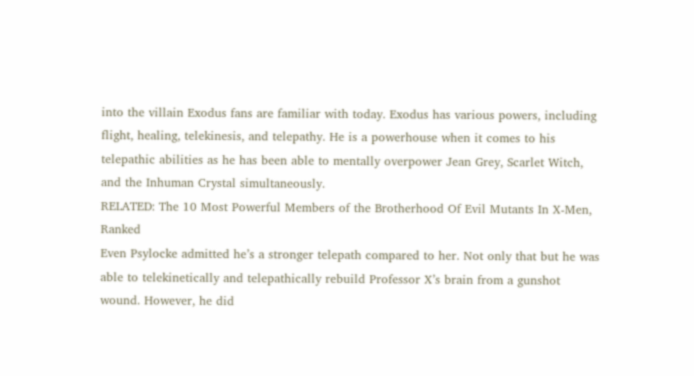into the villain Exodus fans are familiar with today. Exodus has various powers, including flight, healing, telekinesis, and telepathy. He is a powerhouse when it comes to his telepathic abilities as he has been able to mentally overpower Jean Grey, Scarlet Witch, and the Inhuman Crystal simultaneously.
RELATED: The 10 Most Powerful Members of the Brotherhood Of Evil Mutants In X-Men, Ranked
Even Psylocke admitted he’s a stronger telepath compared to her. Not only that but he was able to telekinetically and telepathically rebuild Professor X’s brain from a gunshot wound. However, he did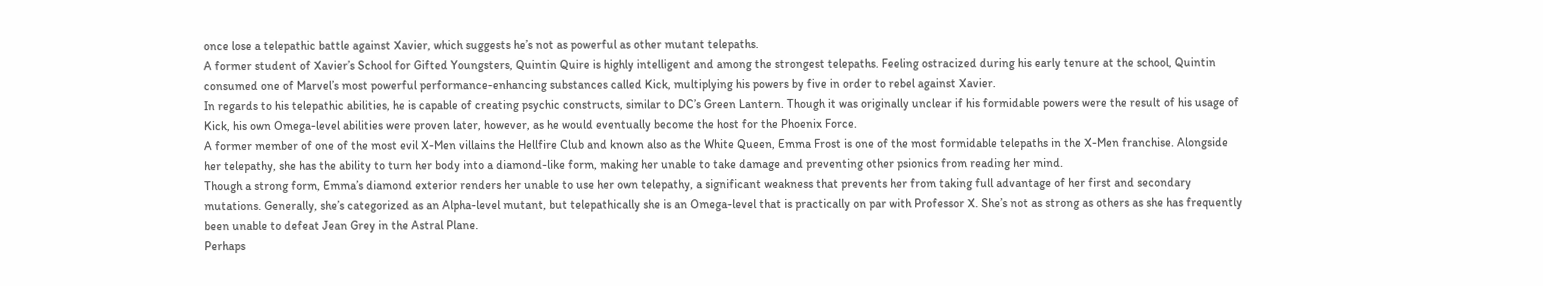once lose a telepathic battle against Xavier, which suggests he’s not as powerful as other mutant telepaths.
A former student of Xavier’s School for Gifted Youngsters, Quintin Quire is highly intelligent and among the strongest telepaths. Feeling ostracized during his early tenure at the school, Quintin consumed one of Marvel’s most powerful performance-enhancing substances called Kick, multiplying his powers by five in order to rebel against Xavier.
In regards to his telepathic abilities, he is capable of creating psychic constructs, similar to DC’s Green Lantern. Though it was originally unclear if his formidable powers were the result of his usage of Kick, his own Omega-level abilities were proven later, however, as he would eventually become the host for the Phoenix Force.
A former member of one of the most evil X-Men villains the Hellfire Club and known also as the White Queen, Emma Frost is one of the most formidable telepaths in the X-Men franchise. Alongside her telepathy, she has the ability to turn her body into a diamond-like form, making her unable to take damage and preventing other psionics from reading her mind.
Though a strong form, Emma’s diamond exterior renders her unable to use her own telepathy, a significant weakness that prevents her from taking full advantage of her first and secondary mutations. Generally, she’s categorized as an Alpha-level mutant, but telepathically she is an Omega-level that is practically on par with Professor X. She’s not as strong as others as she has frequently been unable to defeat Jean Grey in the Astral Plane.
Perhaps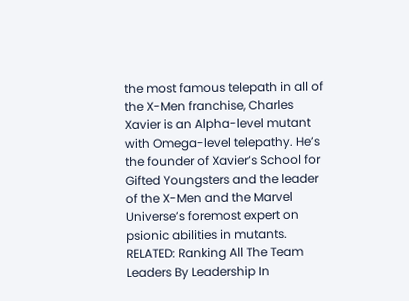the most famous telepath in all of the X-Men franchise, Charles Xavier is an Alpha-level mutant with Omega-level telepathy. He’s the founder of Xavier’s School for Gifted Youngsters and the leader of the X-Men and the Marvel Universe’s foremost expert on psionic abilities in mutants.
RELATED: Ranking All The Team Leaders By Leadership In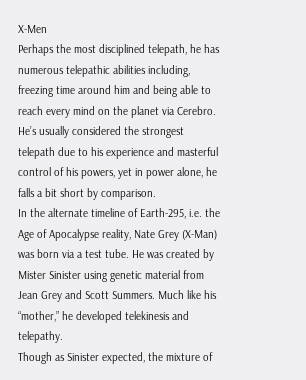X-Men
Perhaps the most disciplined telepath, he has numerous telepathic abilities including, freezing time around him and being able to reach every mind on the planet via Cerebro. He’s usually considered the strongest telepath due to his experience and masterful control of his powers, yet in power alone, he falls a bit short by comparison.
In the alternate timeline of Earth-295, i.e. the Age of Apocalypse reality, Nate Grey (X-Man) was born via a test tube. He was created by Mister Sinister using genetic material from Jean Grey and Scott Summers. Much like his “mother,” he developed telekinesis and telepathy.
Though as Sinister expected, the mixture of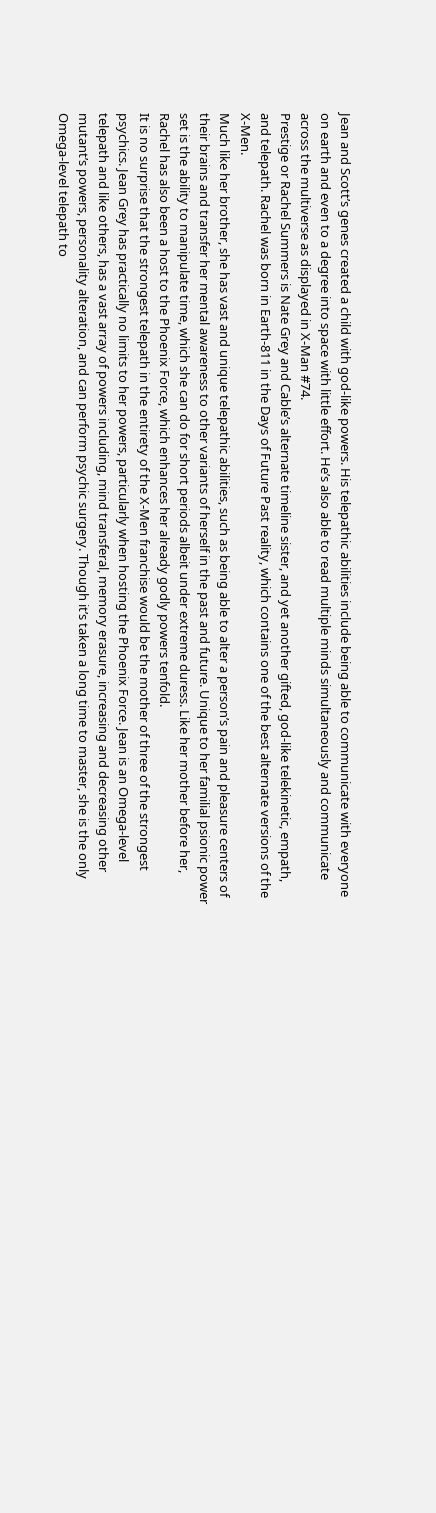Jean and Scott’s genes created a child with god-like powers. His telepathic abilities include being able to communicate with everyone on earth and even to a degree into space with little effort. He’s also able to read multiple minds simultaneously and communicate across the multiverse as displayed in X-Man #74.
Prestige or Rachel Summers is Nate Grey and Cable’s alternate timeline sister, and yet another gifted, god-like telekinetic, empath, and telepath. Rachel was born in Earth-811 in the Days of Future Past reality, which contains one of the best alternate versions of the X-Men.
Much like her brother, she has vast and unique telepathic abilities, such as being able to alter a person’s pain and pleasure centers of their brains and transfer her mental awareness to other variants of herself in the past and future. Unique to her familial psionic power set is the ability to manipulate time, which she can do for short periods albeit under extreme duress. Like her mother before her, Rachel has also been a host to the Phoenix Force, which enhances her already godly powers tenfold.
It is no surprise that the strongest telepath in the entirety of the X-Men franchise would be the mother of three of the strongest psychics. Jean Grey has practically no limits to her powers, particularly when hosting the Phoenix Force. Jean is an Omega-level telepath and like others, has a vast array of powers including, mind transferal, memory erasure, increasing and decreasing other mutant’s powers, personality alteration, and can perform psychic surgery. Though it’s taken a long time to master, she is the only Omega-level telepath to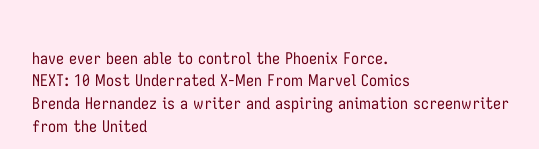have ever been able to control the Phoenix Force.
NEXT: 10 Most Underrated X-Men From Marvel Comics
Brenda Hernandez is a writer and aspiring animation screenwriter from the United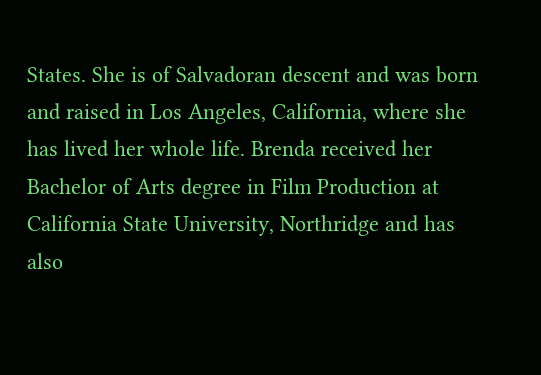States. She is of Salvadoran descent and was born and raised in Los Angeles, California, where she has lived her whole life. Brenda received her Bachelor of Arts degree in Film Production at California State University, Northridge and has also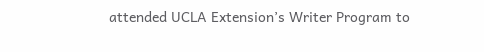attended UCLA Extension’s Writer Program to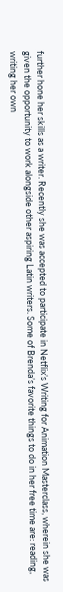further hone her skills as a writer. Recently she was accepted to participate in Netflix’s Writing for Animation Masterclass, wherein she was given the opportunity to work alongside other aspiring Latin writers. Some of Brenda’s favorite things to do in her free time are: reading, writing her own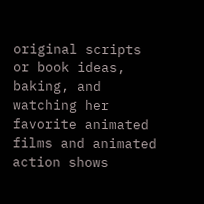original scripts or book ideas, baking, and watching her favorite animated films and animated action shows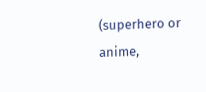(superhero or anime,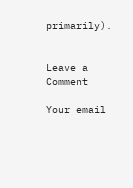primarily).


Leave a Comment

Your email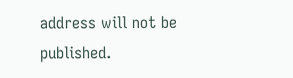address will not be published.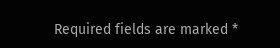Required fields are marked *